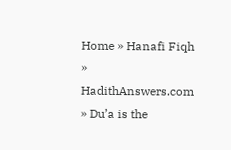Home » Hanafi Fiqh » HadithAnswers.com » Du’a is the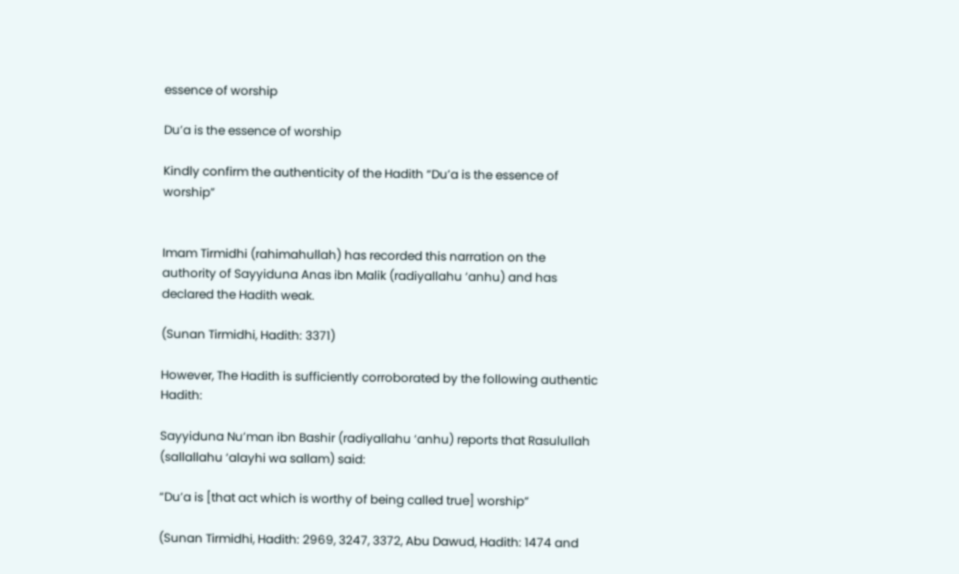essence of worship

Du’a is the essence of worship

Kindly confirm the authenticity of the Hadith “Du’a is the essence of worship”


Imam Tirmidhi (rahimahullah) has recorded this narration on the authority of Sayyiduna Anas ibn Malik (radiyallahu ‘anhu) and has declared the Hadith weak.

(Sunan Tirmidhi, Hadith: 3371)

However, The Hadith is sufficiently corroborated by the following authentic Hadith:

Sayyiduna Nu’man ibn Bashir (radiyallahu ‘anhu) reports that Rasulullah (sallallahu ‘alayhi wa sallam) said:

“Du’a is [that act which is worthy of being called true] worship”

(Sunan Tirmidhi, Hadith: 2969, 3247, 3372, Abu Dawud, Hadith: 1474 and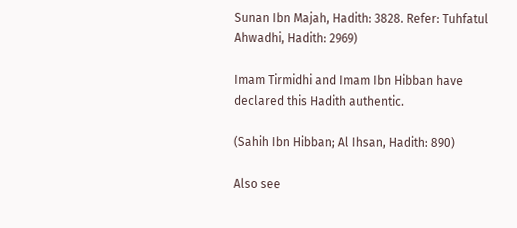Sunan Ibn Majah, Hadith: 3828. Refer: Tuhfatul Ahwadhi, Hadith: 2969)

Imam Tirmidhi and Imam Ibn Hibban have declared this Hadith authentic.

(Sahih Ibn Hibban; Al Ihsan, Hadith: 890)

Also see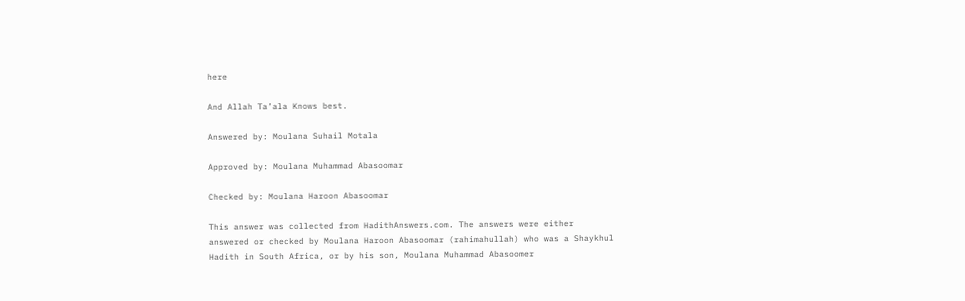here

And Allah Ta’ala Knows best.

Answered by: Moulana Suhail Motala

Approved by: Moulana Muhammad Abasoomar

Checked by: Moulana Haroon Abasoomar

This answer was collected from HadithAnswers.com. The answers were either answered or checked by Moulana Haroon Abasoomar (rahimahullah) who was a Shaykhul Hadith in South Africa, or by his son, Moulana Muhammad Abasoomer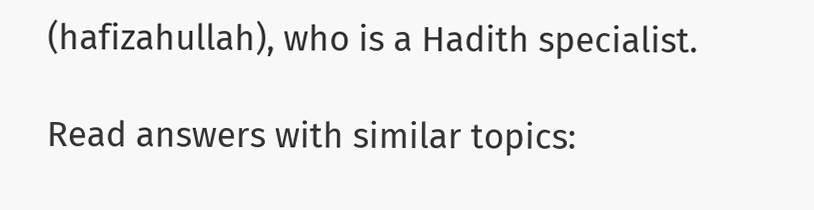(hafizahullah), who is a Hadith specialist.

Read answers with similar topics: